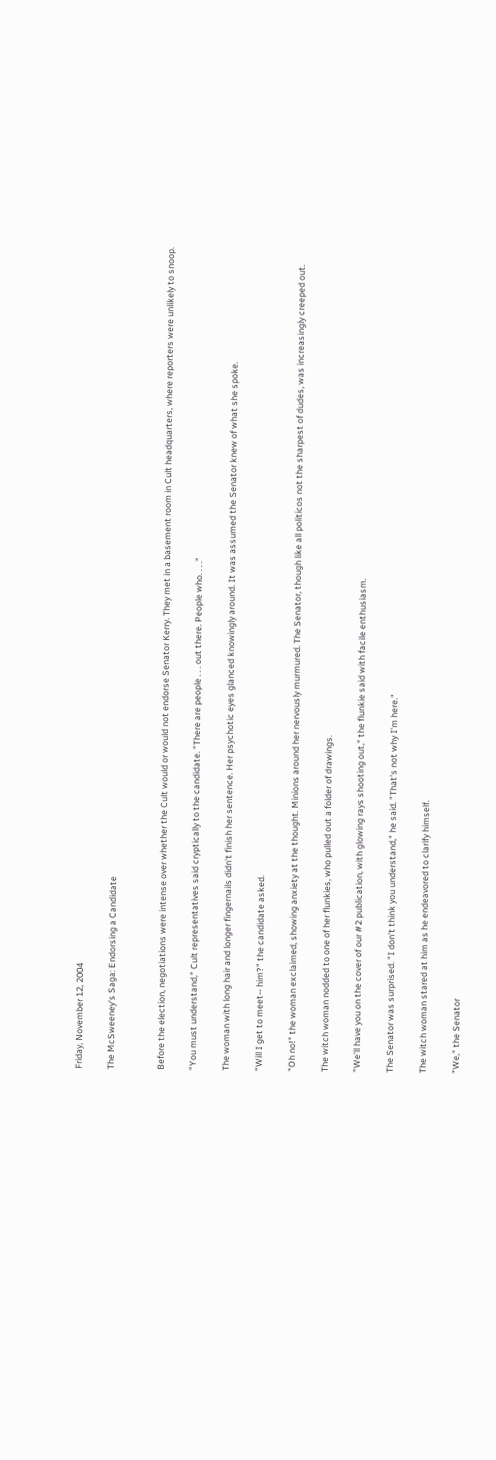Friday, November 12, 2004

The McSweeney's Saga: Endorsing a Candidate


Before the election, negotiations were intense over whether the Cult would or would not endorse Senator Kerry. They met in a basement room in Cult headquarters, where reporters were unlikely to snoop.

"You must understand," Cult representatives said cryptically to the candidate. "There are people . . . out there. People who. . . ."

The woman with long hair and longer fingernails didn't finish her sentence. Her psychotic eyes glanced knowingly around. It was assumed the Senator knew of what she spoke.

"Will I get to meet-- him?" the candidate asked.

"Oh no!" the woman exclaimed, showing anxiety at the thought. Minions around her nervously murmured. The Senator, though like all politicos not the sharpest of dudes, was increasingly creeped out.

The witch woman nodded to one of her flunkies, who pulled out a folder of drawings.

"We'll have you on the cover of our #2 publication, with glowing rays shooting out," the flunkie said with facile enthusiasm.

The Senator was surprised. "I don't think you understand," he said. "That's not why I'm here."

The witch woman stared at him as he endeavored to clarify himself.

"We," the Senator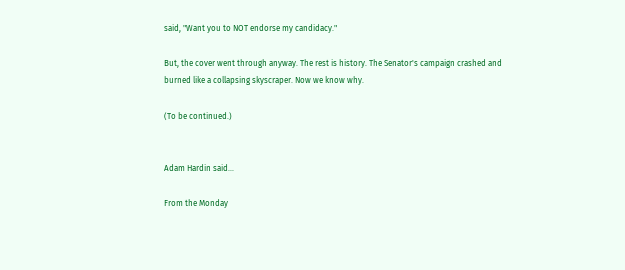said, "Want you to NOT endorse my candidacy."

But, the cover went through anyway. The rest is history. The Senator's campaign crashed and burned like a collapsing skyscraper. Now we know why.

(To be continued.)


Adam Hardin said...

From the Monday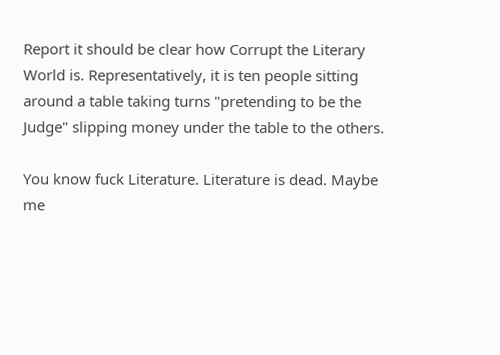Report it should be clear how Corrupt the Literary World is. Representatively, it is ten people sitting around a table taking turns "pretending to be the Judge" slipping money under the table to the others.

You know fuck Literature. Literature is dead. Maybe me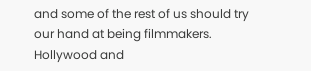and some of the rest of us should try our hand at being filmmakers. Hollywood and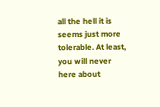all the hell it is seems just more tolerable. At least, you will never here about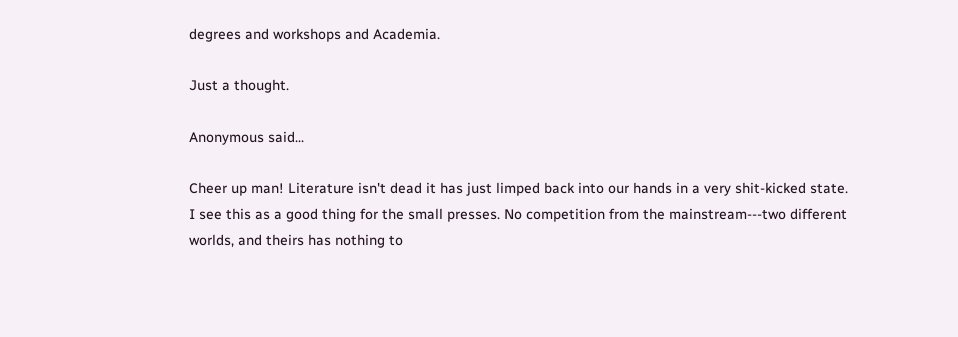degrees and workshops and Academia.

Just a thought.

Anonymous said...

Cheer up man! Literature isn't dead it has just limped back into our hands in a very shit-kicked state. I see this as a good thing for the small presses. No competition from the mainstream---two different worlds, and theirs has nothing to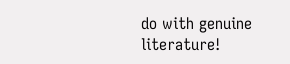do with genuine literature!